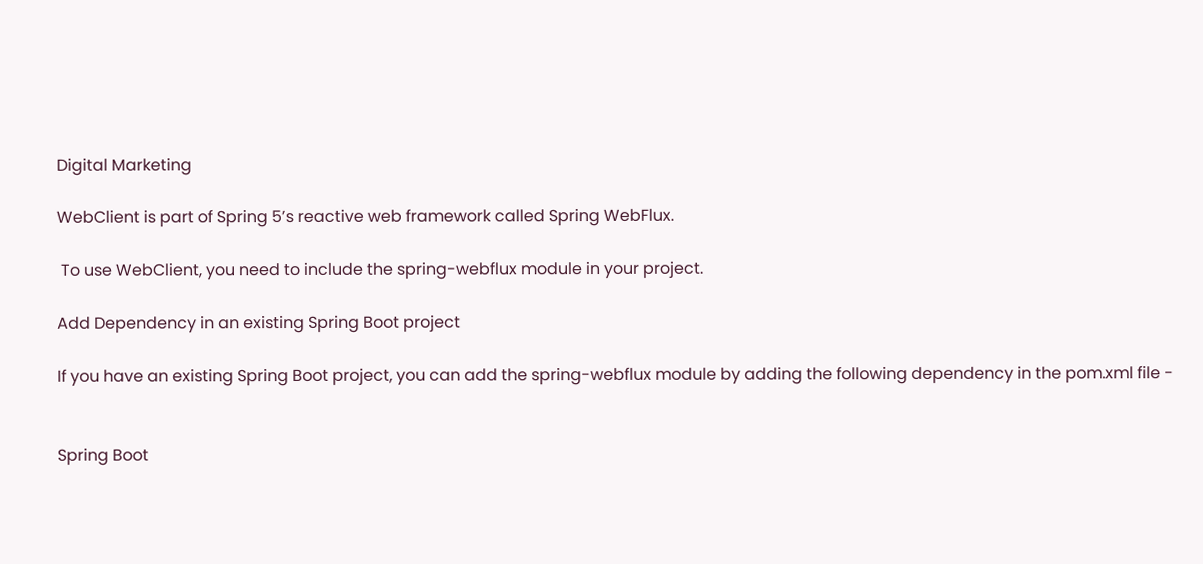Digital Marketing

WebClient is part of Spring 5’s reactive web framework called Spring WebFlux.

 To use WebClient, you need to include the spring-webflux module in your project.

Add Dependency in an existing Spring Boot project

If you have an existing Spring Boot project, you can add the spring-webflux module by adding the following dependency in the pom.xml file -


Spring Boot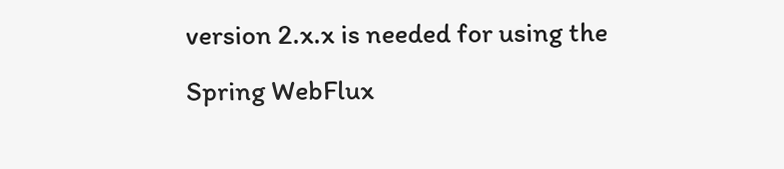version 2.x.x is needed for using the Spring WebFlux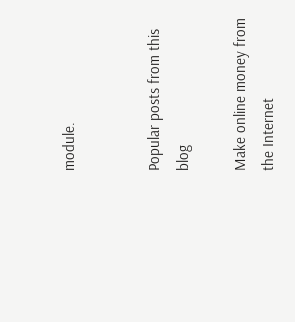module.


Popular posts from this blog

Make online money from the Internet